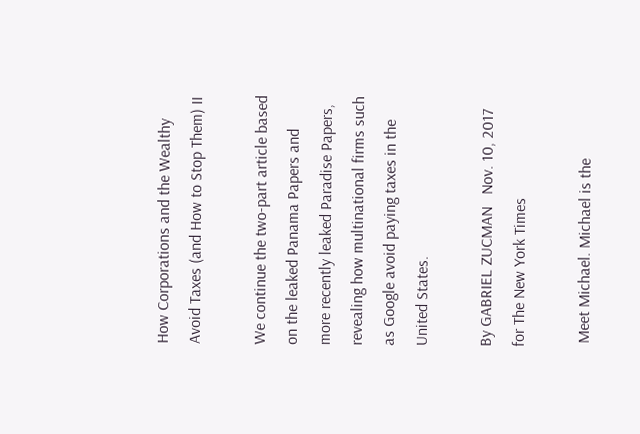How Corporations and the Wealthy Avoid Taxes (and How to Stop Them) II

We continue the two-part article based on the leaked Panama Papers and more recently leaked Paradise Papers, revealing how multinational firms such as Google avoid paying taxes in the United States.

By GABRIEL ZUCMAN   Nov. 10, 2017 for The New York Times

 Meet Michael. Michael is the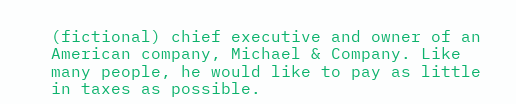(fictional) chief executive and owner of an American company, Michael & Company. Like many people, he would like to pay as little in taxes as possible.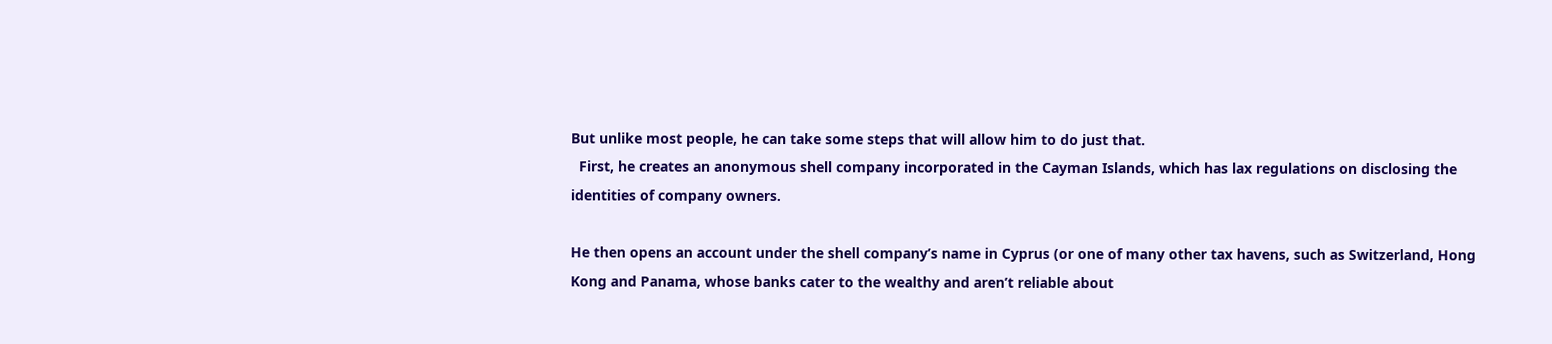But unlike most people, he can take some steps that will allow him to do just that.
  First, he creates an anonymous shell company incorporated in the Cayman Islands, which has lax regulations on disclosing the identities of company owners.

He then opens an account under the shell company’s name in Cyprus (or one of many other tax havens, such as Switzerland, Hong Kong and Panama, whose banks cater to the wealthy and aren’t reliable about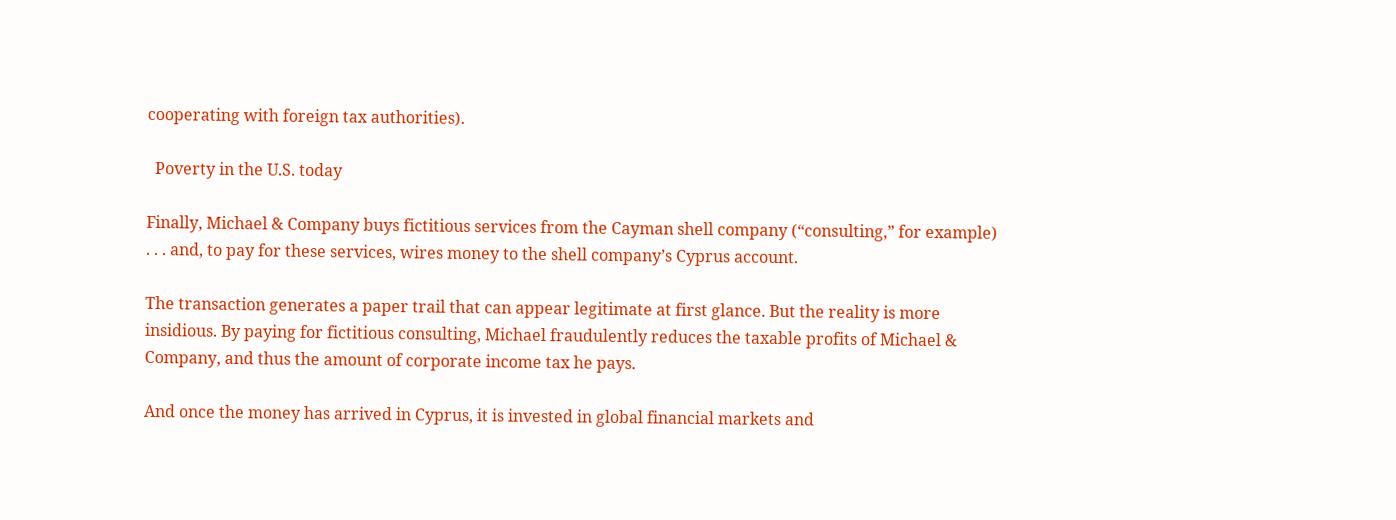cooperating with foreign tax authorities).

  Poverty in the U.S. today

Finally, Michael & Company buys fictitious services from the Cayman shell company (“consulting,” for example) . . . and, to pay for these services, wires money to the shell company’s Cyprus account.

The transaction generates a paper trail that can appear legitimate at first glance. But the reality is more insidious. By paying for fictitious consulting, Michael fraudulently reduces the taxable profits of Michael & Company, and thus the amount of corporate income tax he pays.

And once the money has arrived in Cyprus, it is invested in global financial markets and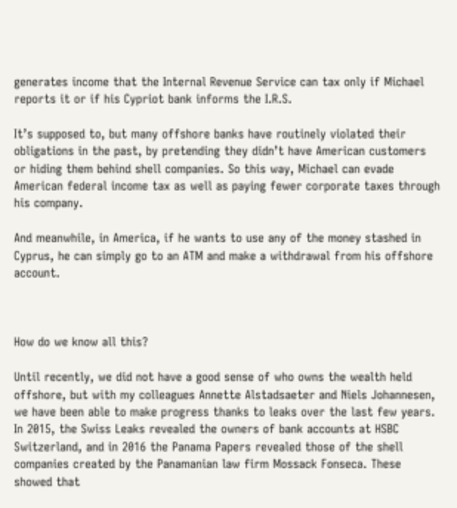generates income that the Internal Revenue Service can tax only if Michael reports it or if his Cypriot bank informs the I.R.S.

It’s supposed to, but many offshore banks have routinely violated their obligations in the past, by pretending they didn’t have American customers or hiding them behind shell companies. So this way, Michael can evade American federal income tax as well as paying fewer corporate taxes through his company.

And meanwhile, in America, if he wants to use any of the money stashed in Cyprus, he can simply go to an ATM and make a withdrawal from his offshore account.



How do we know all this?

Until recently, we did not have a good sense of who owns the wealth held offshore, but with my colleagues Annette Alstadsaeter and Niels Johannesen, we have been able to make progress thanks to leaks over the last few years. In 2015, the Swiss Leaks revealed the owners of bank accounts at HSBC Switzerland, and in 2016 the Panama Papers revealed those of the shell companies created by the Panamanian law firm Mossack Fonseca. These showed that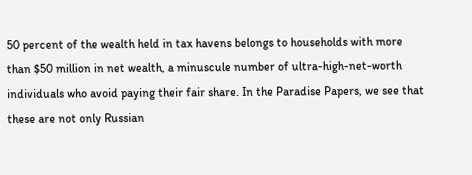50 percent of the wealth held in tax havens belongs to households with more than $50 million in net wealth, a minuscule number of ultra-high-net-worth individuals who avoid paying their fair share. In the Paradise Papers, we see that these are not only Russian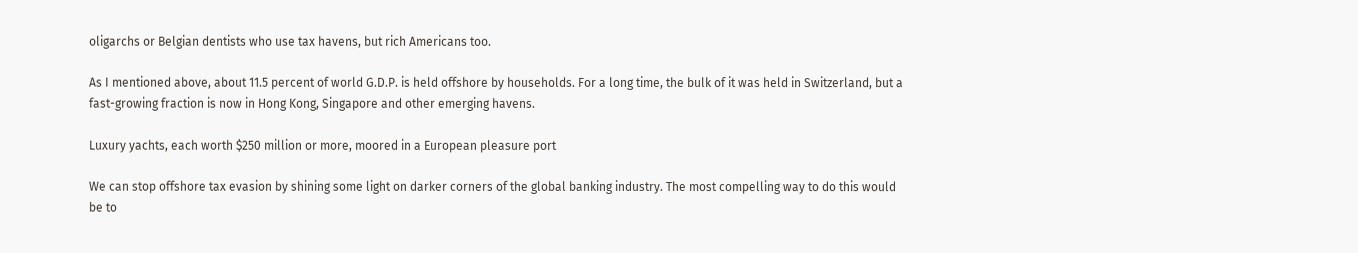oligarchs or Belgian dentists who use tax havens, but rich Americans too.

As I mentioned above, about 11.5 percent of world G.D.P. is held offshore by households. For a long time, the bulk of it was held in Switzerland, but a fast-growing fraction is now in Hong Kong, Singapore and other emerging havens.

Luxury yachts, each worth $250 million or more, moored in a European pleasure port

We can stop offshore tax evasion by shining some light on darker corners of the global banking industry. The most compelling way to do this would be to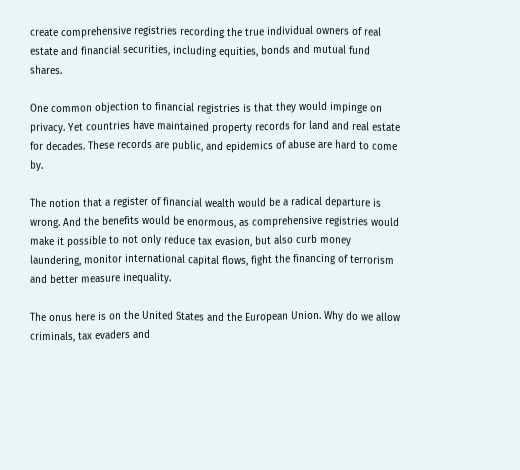create comprehensive registries recording the true individual owners of real estate and financial securities, including equities, bonds and mutual fund shares.

One common objection to financial registries is that they would impinge on privacy. Yet countries have maintained property records for land and real estate for decades. These records are public, and epidemics of abuse are hard to come by.

The notion that a register of financial wealth would be a radical departure is wrong. And the benefits would be enormous, as comprehensive registries would make it possible to not only reduce tax evasion, but also curb money laundering, monitor international capital flows, fight the financing of terrorism and better measure inequality.

The onus here is on the United States and the European Union. Why do we allow criminals, tax evaders and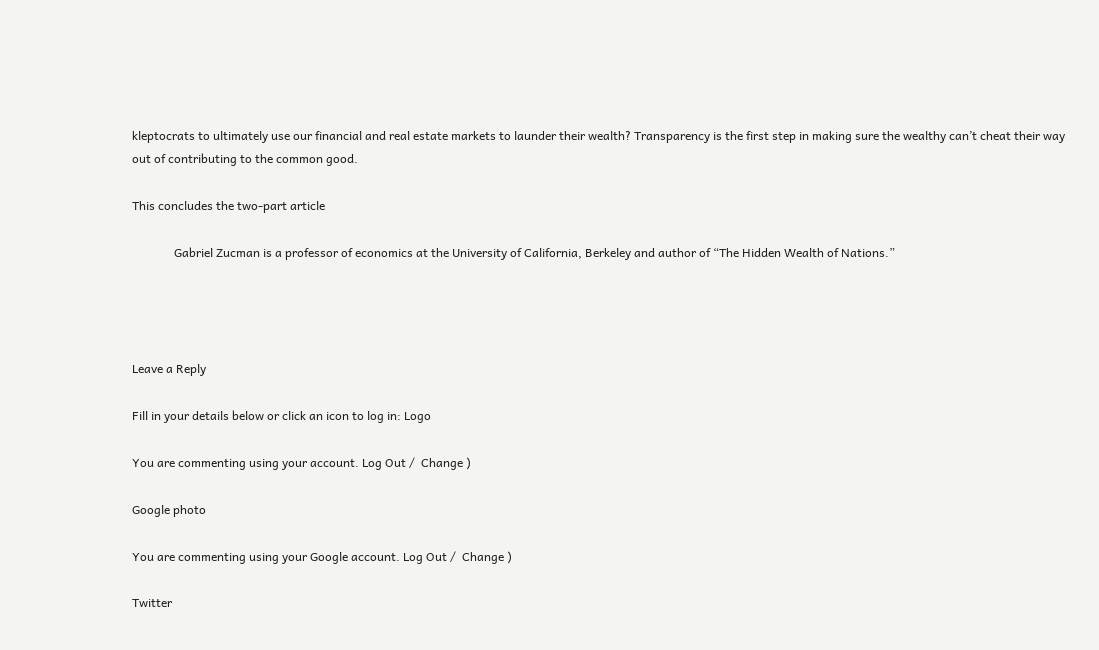kleptocrats to ultimately use our financial and real estate markets to launder their wealth? Transparency is the first step in making sure the wealthy can’t cheat their way out of contributing to the common good.

This concludes the two-part article

              Gabriel Zucman is a professor of economics at the University of California, Berkeley and author of “The Hidden Wealth of Nations.”




Leave a Reply

Fill in your details below or click an icon to log in: Logo

You are commenting using your account. Log Out /  Change )

Google photo

You are commenting using your Google account. Log Out /  Change )

Twitter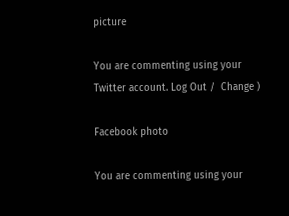picture

You are commenting using your Twitter account. Log Out /  Change )

Facebook photo

You are commenting using your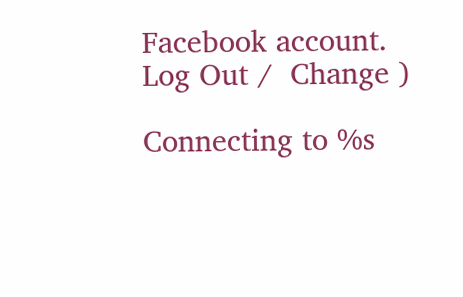Facebook account. Log Out /  Change )

Connecting to %s